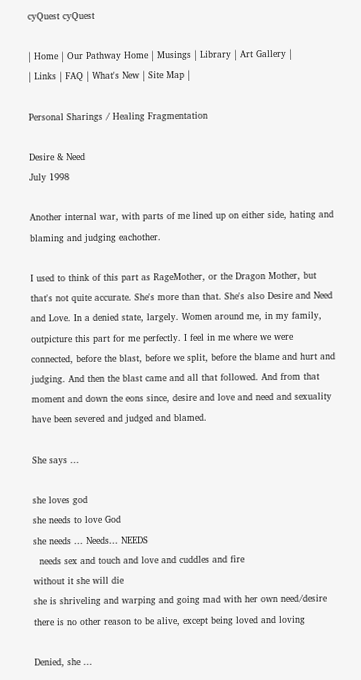cyQuest cyQuest

| Home | Our Pathway Home | Musings | Library | Art Gallery |
| Links | FAQ | What's New | Site Map |

Personal Sharings / Healing Fragmentation

Desire & Need
July 1998

Another internal war, with parts of me lined up on either side, hating and blaming and judging eachother.

I used to think of this part as RageMother, or the Dragon Mother, but that's not quite accurate. She's more than that. She's also Desire and Need and Love. In a denied state, largely. Women around me, in my family, outpicture this part for me perfectly. I feel in me where we were connected, before the blast, before we split, before the blame and hurt and judging. And then the blast came and all that followed. And from that moment and down the eons since, desire and love and need and sexuality have been severed and judged and blamed.

She says ...

she loves god
she needs to love God
she needs ... Needs... NEEDS
  needs sex and touch and love and cuddles and fire
without it she will die
she is shriveling and warping and going mad with her own need/desire
there is no other reason to be alive, except being loved and loving

Denied, she ...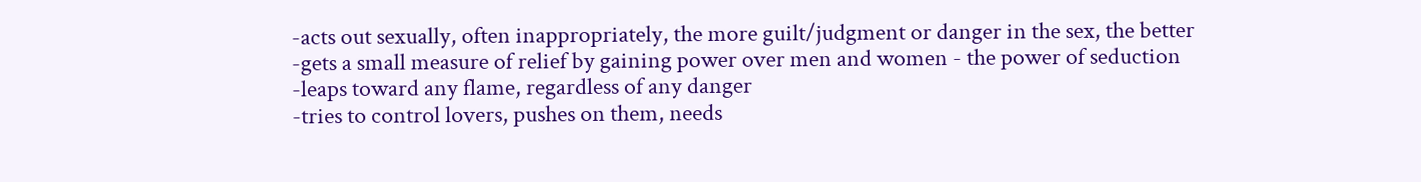-acts out sexually, often inappropriately, the more guilt/judgment or danger in the sex, the better
-gets a small measure of relief by gaining power over men and women - the power of seduction
-leaps toward any flame, regardless of any danger
-tries to control lovers, pushes on them, needs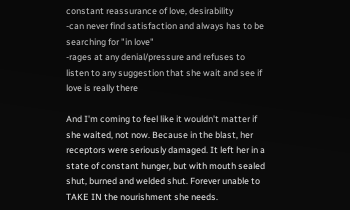constant reassurance of love, desirability
-can never find satisfaction and always has to be searching for "in love"
-rages at any denial/pressure and refuses to listen to any suggestion that she wait and see if love is really there

And I'm coming to feel like it wouldn't matter if she waited, not now. Because in the blast, her receptors were seriously damaged. It left her in a state of constant hunger, but with mouth sealed shut, burned and welded shut. Forever unable to TAKE IN the nourishment she needs.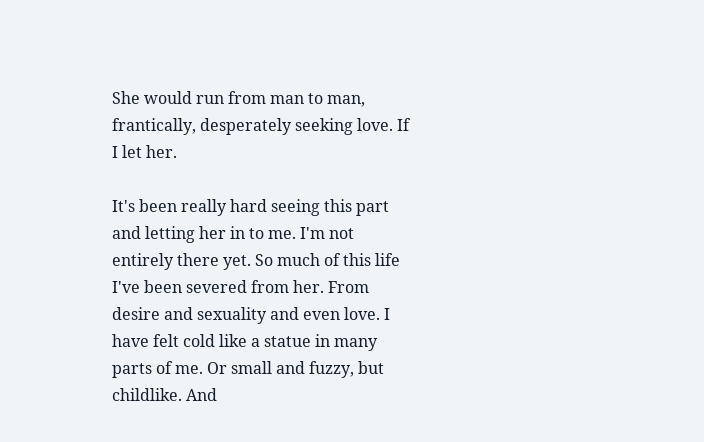She would run from man to man, frantically, desperately seeking love. If I let her.

It's been really hard seeing this part and letting her in to me. I'm not entirely there yet. So much of this life I've been severed from her. From desire and sexuality and even love. I have felt cold like a statue in many parts of me. Or small and fuzzy, but childlike. And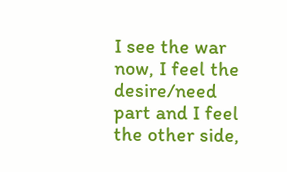I see the war now, I feel the desire/need part and I feel the other side,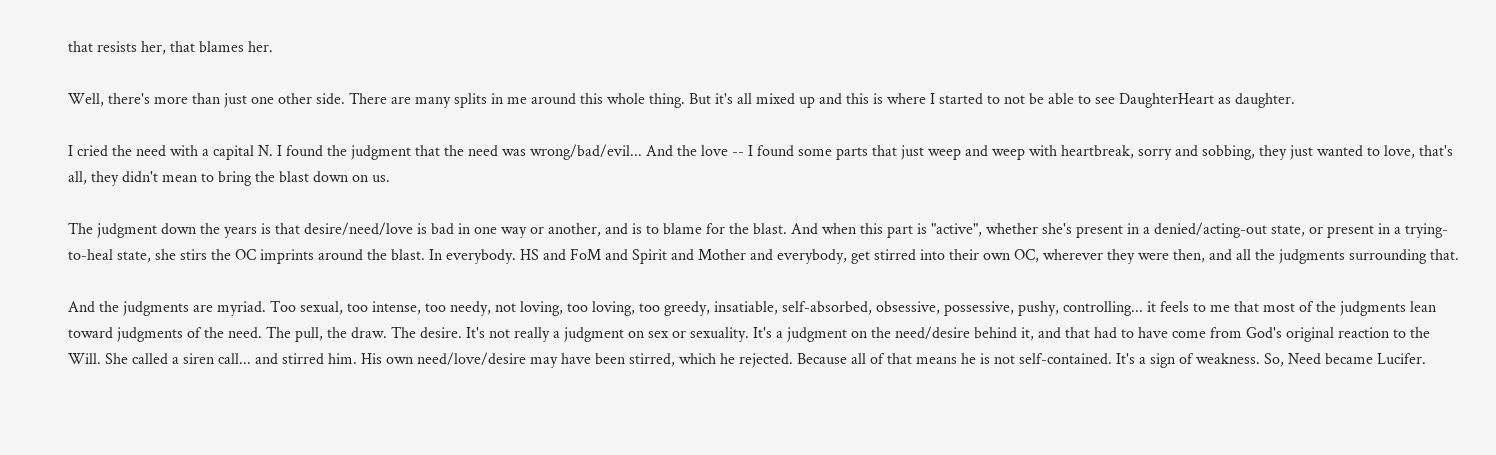that resists her, that blames her.

Well, there's more than just one other side. There are many splits in me around this whole thing. But it's all mixed up and this is where I started to not be able to see DaughterHeart as daughter.

I cried the need with a capital N. I found the judgment that the need was wrong/bad/evil... And the love -- I found some parts that just weep and weep with heartbreak, sorry and sobbing, they just wanted to love, that's all, they didn't mean to bring the blast down on us.

The judgment down the years is that desire/need/love is bad in one way or another, and is to blame for the blast. And when this part is "active", whether she's present in a denied/acting-out state, or present in a trying-to-heal state, she stirs the OC imprints around the blast. In everybody. HS and FoM and Spirit and Mother and everybody, get stirred into their own OC, wherever they were then, and all the judgments surrounding that.

And the judgments are myriad. Too sexual, too intense, too needy, not loving, too loving, too greedy, insatiable, self-absorbed, obsessive, possessive, pushy, controlling... it feels to me that most of the judgments lean toward judgments of the need. The pull, the draw. The desire. It's not really a judgment on sex or sexuality. It's a judgment on the need/desire behind it, and that had to have come from God's original reaction to the Will. She called a siren call... and stirred him. His own need/love/desire may have been stirred, which he rejected. Because all of that means he is not self-contained. It's a sign of weakness. So, Need became Lucifer.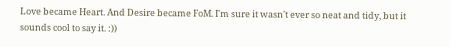Love became Heart. And Desire became FoM. I'm sure it wasn't ever so neat and tidy, but it sounds cool to say it. :))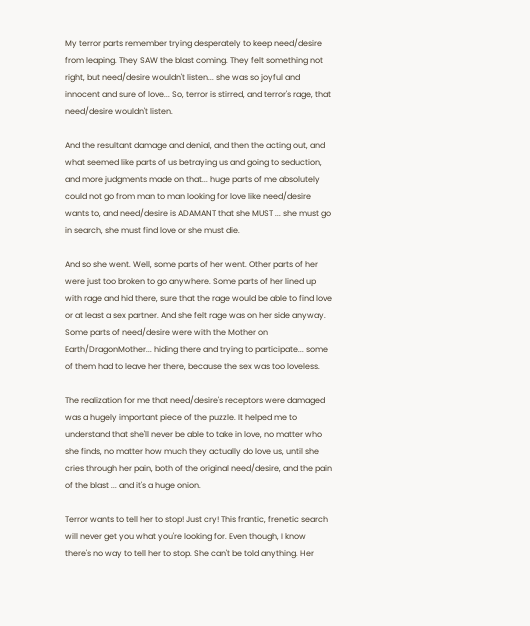My terror parts remember trying desperately to keep need/desire from leaping. They SAW the blast coming. They felt something not right, but need/desire wouldn't listen... she was so joyful and innocent and sure of love... So, terror is stirred, and terror's rage, that need/desire wouldn't listen.

And the resultant damage and denial, and then the acting out, and what seemed like parts of us betraying us and going to seduction, and more judgments made on that... huge parts of me absolutely could not go from man to man looking for love like need/desire wants to, and need/desire is ADAMANT that she MUST ... she must go in search, she must find love or she must die.

And so she went. Well, some parts of her went. Other parts of her were just too broken to go anywhere. Some parts of her lined up with rage and hid there, sure that the rage would be able to find love or at least a sex partner. And she felt rage was on her side anyway. Some parts of need/desire were with the Mother on Earth/DragonMother... hiding there and trying to participate... some of them had to leave her there, because the sex was too loveless.

The realization for me that need/desire's receptors were damaged was a hugely important piece of the puzzle. It helped me to understand that she'll never be able to take in love, no matter who she finds, no matter how much they actually do love us, until she cries through her pain, both of the original need/desire, and the pain of the blast ... and it's a huge onion.

Terror wants to tell her to stop! Just cry! This frantic, frenetic search will never get you what you're looking for. Even though, I know there's no way to tell her to stop. She can't be told anything. Her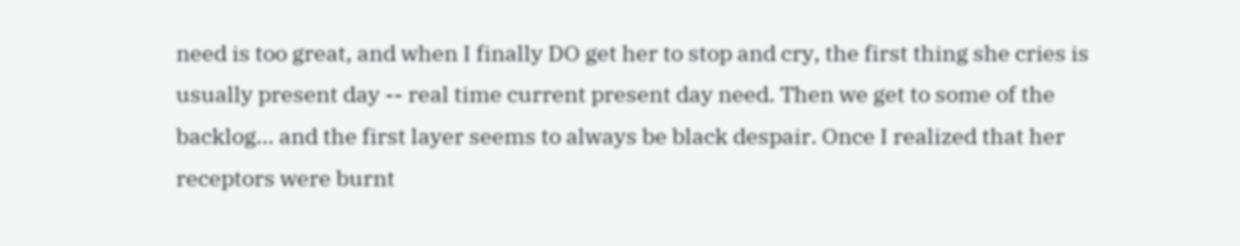need is too great, and when I finally DO get her to stop and cry, the first thing she cries is usually present day -- real time current present day need. Then we get to some of the backlog... and the first layer seems to always be black despair. Once I realized that her receptors were burnt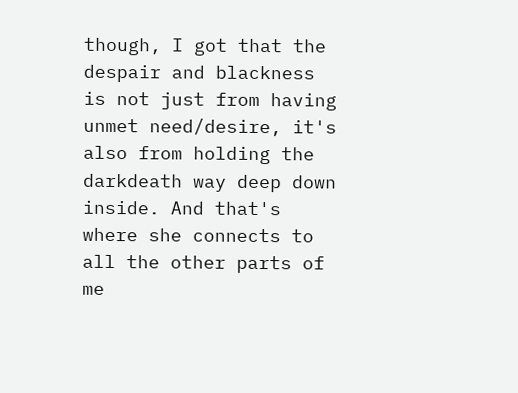though, I got that the despair and blackness is not just from having unmet need/desire, it's also from holding the darkdeath way deep down inside. And that's where she connects to all the other parts of me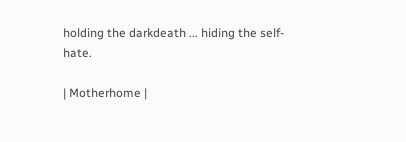holding the darkdeath ... hiding the self-hate.

| Motherhome |